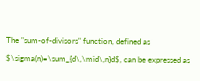The "sum-of-divisors" function, defined as $\sigma(n)=\sum_{d\,\mid\,n}d$, can be expressed as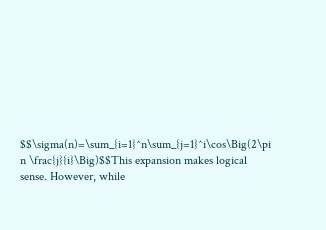$$\sigma(n)=\sum_{i=1}^n\sum_{j=1}^i\cos\Big(2\pi n \frac{j}{i}\Big)$$This expansion makes logical sense. However, while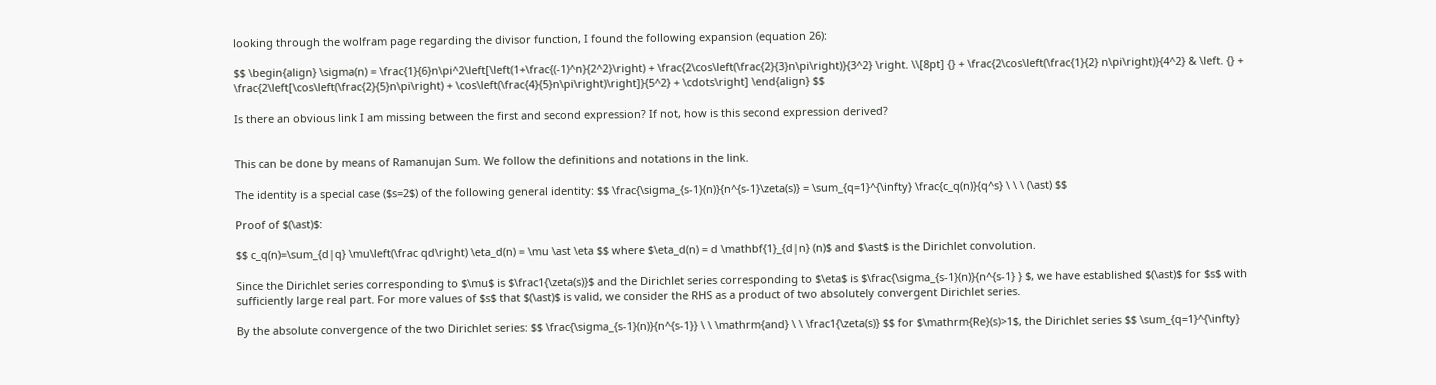looking through the wolfram page regarding the divisor function, I found the following expansion (equation 26):

$$ \begin{align} \sigma(n) = \frac{1}{6}n\pi^2\left[\left(1+\frac{(-1)^n}{2^2}\right) + \frac{2\cos\left(\frac{2}{3}n\pi\right)}{3^2} \right. \\[8pt] {} + \frac{2\cos\left(\frac{1}{2} n\pi\right)}{4^2} & \left. {} + \frac{2\left[\cos\left(\frac{2}{5}n\pi\right) + \cos\left(\frac{4}{5}n\pi\right)\right]}{5^2} + \cdots\right] \end{align} $$

Is there an obvious link I am missing between the first and second expression? If not, how is this second expression derived?


This can be done by means of Ramanujan Sum. We follow the definitions and notations in the link.

The identity is a special case ($s=2$) of the following general identity: $$ \frac{\sigma_{s-1}(n)}{n^{s-1}\zeta(s)} = \sum_{q=1}^{\infty} \frac{c_q(n)}{q^s} \ \ \ (\ast) $$

Proof of $(\ast)$:

$$ c_q(n)=\sum_{d|q} \mu\left(\frac qd\right) \eta_d(n) = \mu \ast \eta $$ where $\eta_d(n) = d \mathbf{1}_{d|n} (n)$ and $\ast$ is the Dirichlet convolution.

Since the Dirichlet series corresponding to $\mu$ is $\frac1{\zeta(s)}$ and the Dirichlet series corresponding to $\eta$ is $\frac{\sigma_{s-1}(n)}{n^{s-1} } $, we have established $(\ast)$ for $s$ with sufficiently large real part. For more values of $s$ that $(\ast)$ is valid, we consider the RHS as a product of two absolutely convergent Dirichlet series.

By the absolute convergence of the two Dirichlet series: $$ \frac{\sigma_{s-1}(n)}{n^{s-1}} \ \ \mathrm{and} \ \ \frac1{\zeta(s)} $$ for $\mathrm{Re}(s)>1$, the Dirichlet series $$ \sum_{q=1}^{\infty}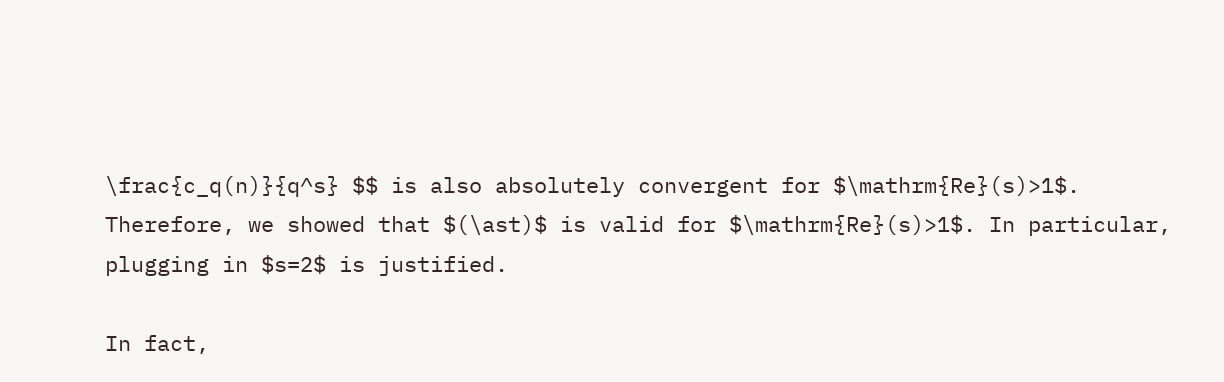\frac{c_q(n)}{q^s} $$ is also absolutely convergent for $\mathrm{Re}(s)>1$. Therefore, we showed that $(\ast)$ is valid for $\mathrm{Re}(s)>1$. In particular, plugging in $s=2$ is justified.

In fact,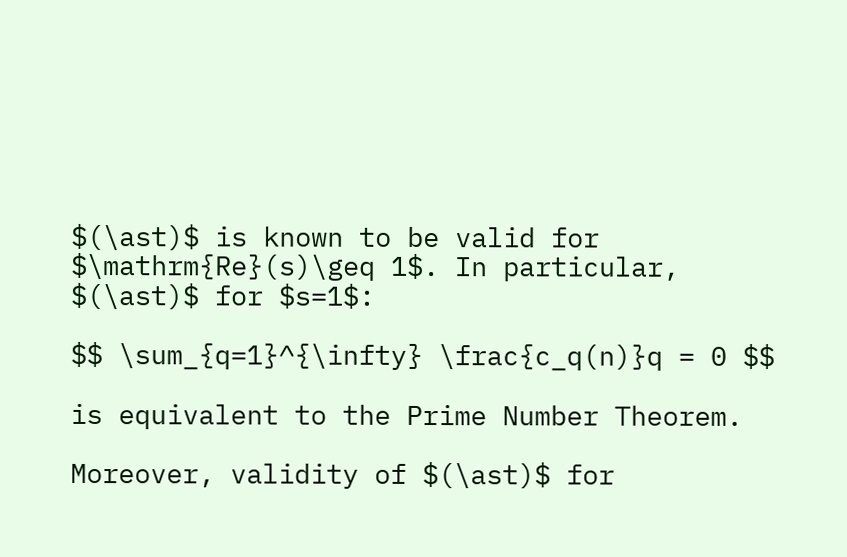$(\ast)$ is known to be valid for $\mathrm{Re}(s)\geq 1$. In particular, $(\ast)$ for $s=1$:

$$ \sum_{q=1}^{\infty} \frac{c_q(n)}q = 0 $$

is equivalent to the Prime Number Theorem.

Moreover, validity of $(\ast)$ for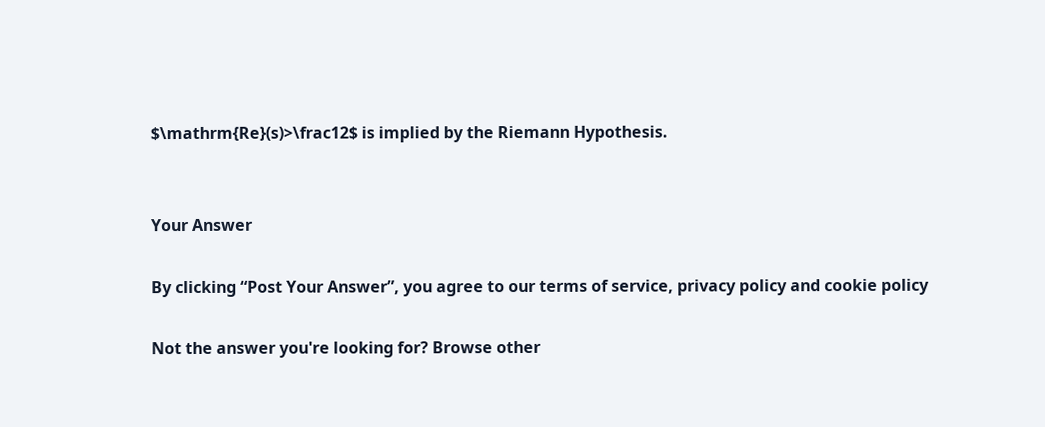$\mathrm{Re}(s)>\frac12$ is implied by the Riemann Hypothesis.


Your Answer

By clicking “Post Your Answer”, you agree to our terms of service, privacy policy and cookie policy

Not the answer you're looking for? Browse other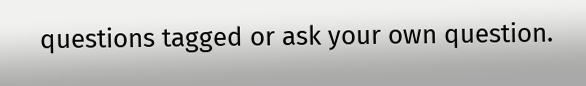questions tagged or ask your own question.